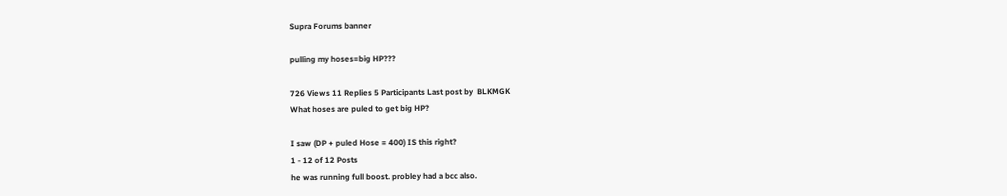Supra Forums banner

pulling my hoses=big HP???

726 Views 11 Replies 5 Participants Last post by  BLKMGK
What hoses are puled to get big HP?

I saw (DP + puled Hose = 400) IS this right?
1 - 12 of 12 Posts
he was running full boost. probley had a bcc also.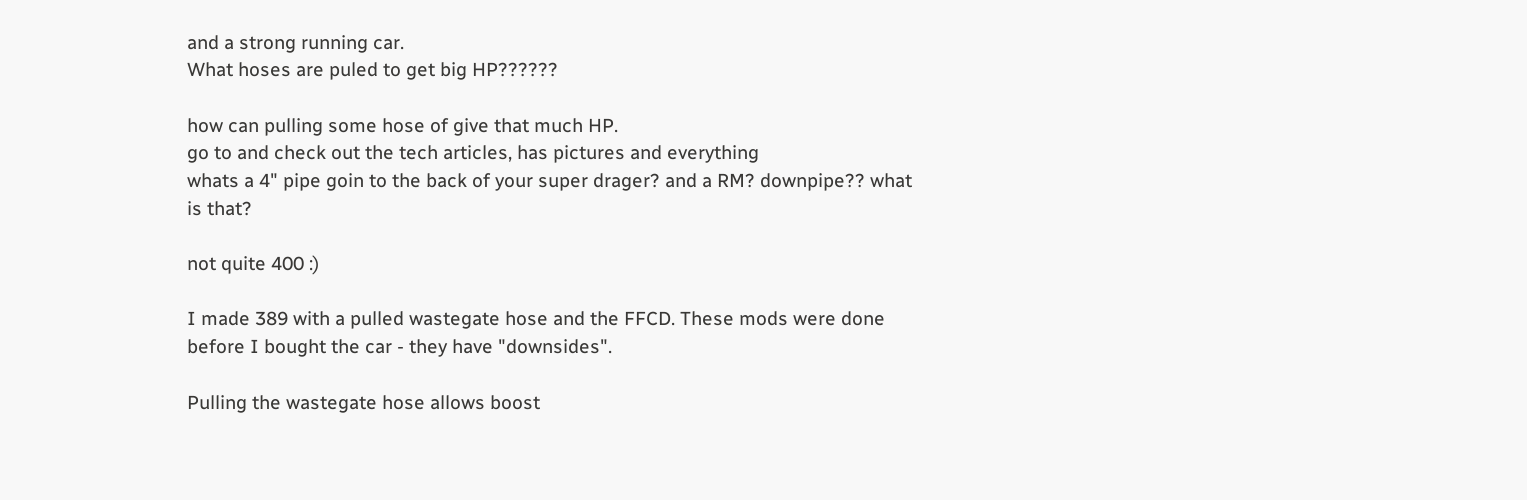and a strong running car.
What hoses are puled to get big HP??????

how can pulling some hose of give that much HP.
go to and check out the tech articles, has pictures and everything
whats a 4" pipe goin to the back of your super drager? and a RM? downpipe?? what is that?

not quite 400 :)

I made 389 with a pulled wastegate hose and the FFCD. These mods were done before I bought the car - they have "downsides".

Pulling the wastegate hose allows boost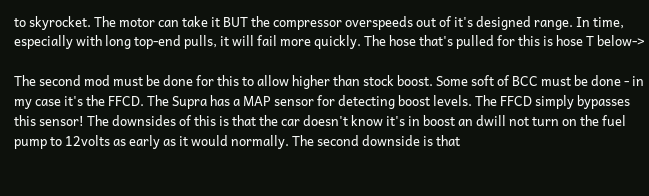to skyrocket. The motor can take it BUT the compressor overspeeds out of it's designed range. In time, especially with long top-end pulls, it will fail more quickly. The hose that's pulled for this is hose T below->

The second mod must be done for this to allow higher than stock boost. Some soft of BCC must be done - in my case it's the FFCD. The Supra has a MAP sensor for detecting boost levels. The FFCD simply bypasses this sensor! The downsides of this is that the car doesn't know it's in boost an dwill not turn on the fuel pump to 12volts as early as it would normally. The second downside is that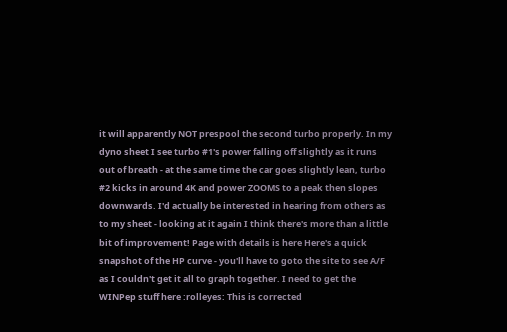it will apparently NOT prespool the second turbo properly. In my dyno sheet I see turbo #1's power falling off slightly as it runs out of breath - at the same time the car goes slightly lean, turbo #2 kicks in around 4K and power ZOOMS to a peak then slopes downwards. I'd actually be interested in hearing from others as to my sheet - looking at it again I think there's more than a little bit of improvement! Page with details is here Here's a quick snapshot of the HP curve - you'll have to goto the site to see A/F as I couldn't get it all to graph together. I need to get the WINPep stuff here :rolleyes: This is corrected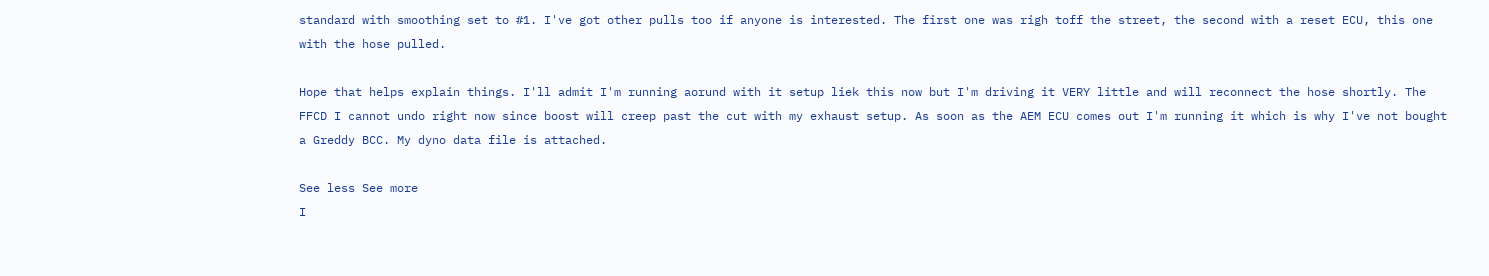standard with smoothing set to #1. I've got other pulls too if anyone is interested. The first one was righ toff the street, the second with a reset ECU, this one with the hose pulled.

Hope that helps explain things. I'll admit I'm running aorund with it setup liek this now but I'm driving it VERY little and will reconnect the hose shortly. The FFCD I cannot undo right now since boost will creep past the cut with my exhaust setup. As soon as the AEM ECU comes out I'm running it which is why I've not bought a Greddy BCC. My dyno data file is attached.

See less See more
I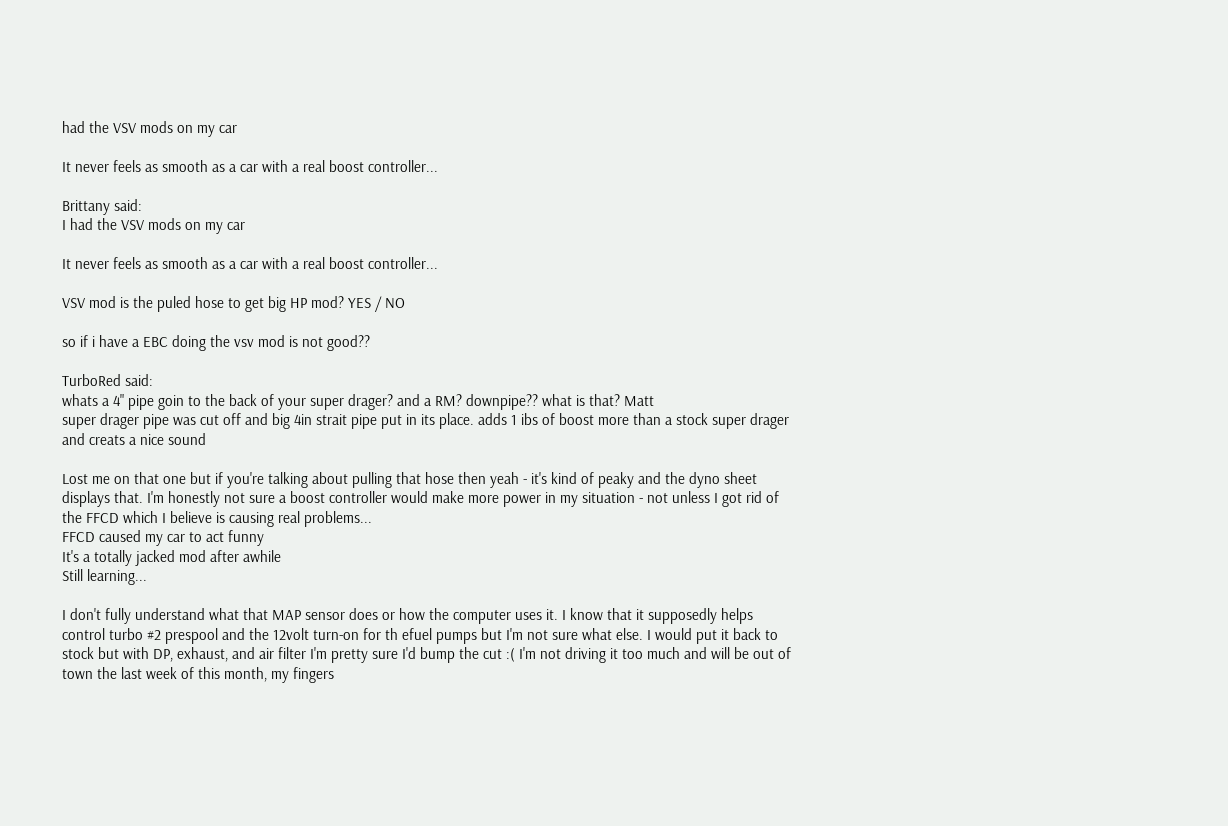had the VSV mods on my car

It never feels as smooth as a car with a real boost controller...

Brittany said:
I had the VSV mods on my car

It never feels as smooth as a car with a real boost controller...

VSV mod is the puled hose to get big HP mod? YES / NO

so if i have a EBC doing the vsv mod is not good??

TurboRed said:
whats a 4" pipe goin to the back of your super drager? and a RM? downpipe?? what is that? Matt
super drager pipe was cut off and big 4in strait pipe put in its place. adds 1 ibs of boost more than a stock super drager and creats a nice sound

Lost me on that one but if you're talking about pulling that hose then yeah - it's kind of peaky and the dyno sheet displays that. I'm honestly not sure a boost controller would make more power in my situation - not unless I got rid of the FFCD which I believe is causing real problems...
FFCD caused my car to act funny
It's a totally jacked mod after awhile
Still learning...

I don't fully understand what that MAP sensor does or how the computer uses it. I know that it supposedly helps control turbo #2 prespool and the 12volt turn-on for th efuel pumps but I'm not sure what else. I would put it back to stock but with DP, exhaust, and air filter I'm pretty sure I'd bump the cut :( I'm not driving it too much and will be out of town the last week of this month, my fingers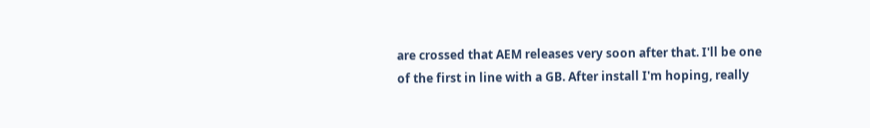are crossed that AEM releases very soon after that. I'll be one of the first in line with a GB. After install I'm hoping, really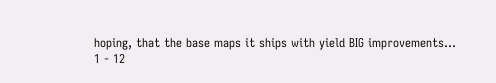hoping, that the base maps it ships with yield BIG improvements...
1 - 12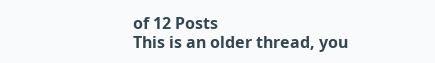of 12 Posts
This is an older thread, you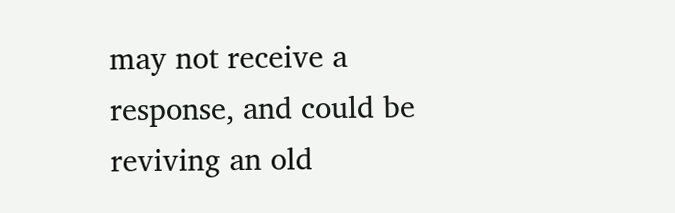may not receive a response, and could be reviving an old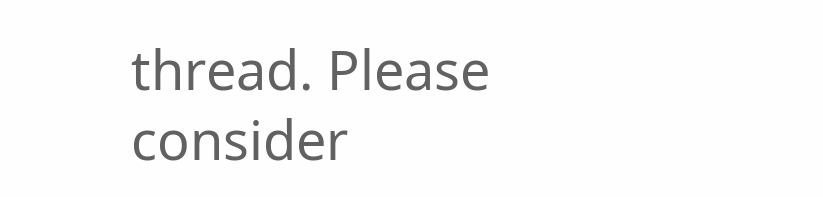thread. Please consider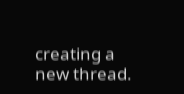creating a new thread.